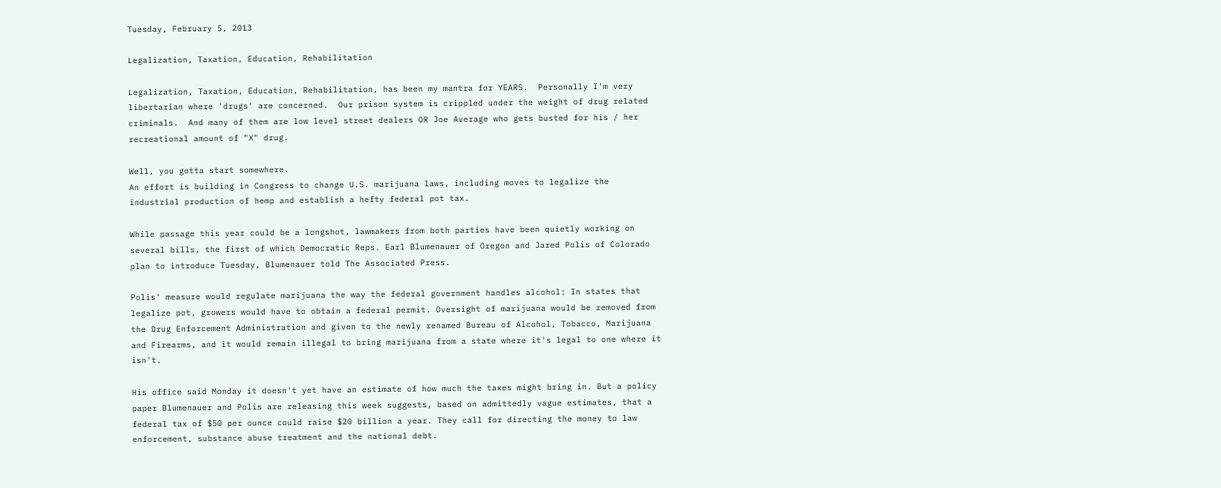Tuesday, February 5, 2013

Legalization, Taxation, Education, Rehabilitation

Legalization, Taxation, Education, Rehabilitation, has been my mantra for YEARS.  Personally I'm very libertarian where 'drugs' are concerned.  Our prison system is crippled under the weight of drug related criminals.  And many of them are low level street dealers OR Joe Average who gets busted for his / her recreational amount of "X" drug.

Well, you gotta start somewhere.
An effort is building in Congress to change U.S. marijuana laws, including moves to legalize the industrial production of hemp and establish a hefty federal pot tax.

While passage this year could be a longshot, lawmakers from both parties have been quietly working on several bills, the first of which Democratic Reps. Earl Blumenauer of Oregon and Jared Polis of Colorado plan to introduce Tuesday, Blumenauer told The Associated Press.

Polis' measure would regulate marijuana the way the federal government handles alcohol: In states that legalize pot, growers would have to obtain a federal permit. Oversight of marijuana would be removed from the Drug Enforcement Administration and given to the newly renamed Bureau of Alcohol, Tobacco, Marijuana and Firearms, and it would remain illegal to bring marijuana from a state where it's legal to one where it isn't.

His office said Monday it doesn't yet have an estimate of how much the taxes might bring in. But a policy paper Blumenauer and Polis are releasing this week suggests, based on admittedly vague estimates, that a federal tax of $50 per ounce could raise $20 billion a year. They call for directing the money to law enforcement, substance abuse treatment and the national debt.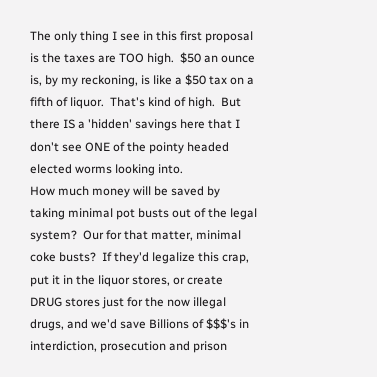The only thing I see in this first proposal is the taxes are TOO high.  $50 an ounce is, by my reckoning, is like a $50 tax on a fifth of liquor.  That's kind of high.  But there IS a 'hidden' savings here that I don't see ONE of the pointy headed elected worms looking into.
How much money will be saved by taking minimal pot busts out of the legal system?  Our for that matter, minimal coke busts?  If they'd legalize this crap, put it in the liquor stores, or create DRUG stores just for the now illegal drugs, and we'd save Billions of $$$'s in interdiction, prosecution and prison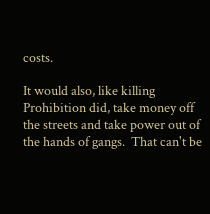costs.

It would also, like killing Prohibition did, take money off the streets and take power out of the hands of gangs.  That can't be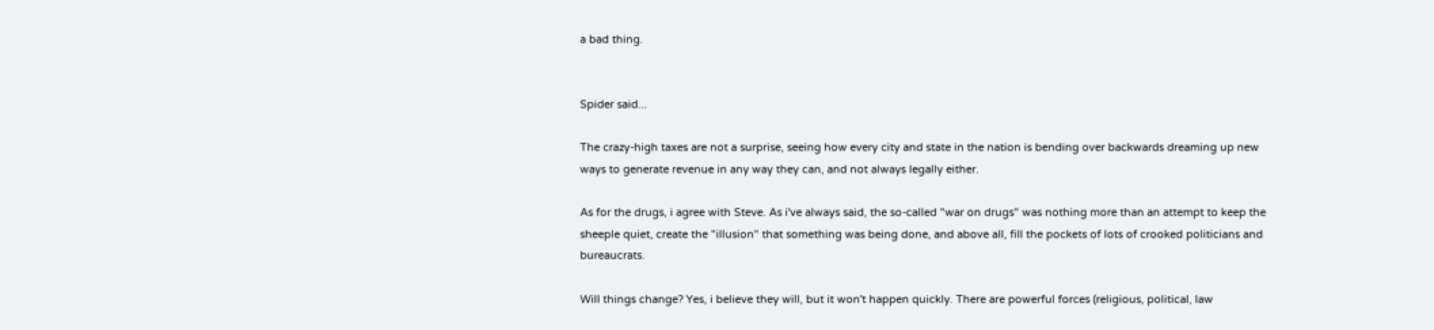a bad thing.


Spider said...

The crazy-high taxes are not a surprise, seeing how every city and state in the nation is bending over backwards dreaming up new ways to generate revenue in any way they can, and not always legally either.

As for the drugs, i agree with Steve. As i've always said, the so-called "war on drugs" was nothing more than an attempt to keep the sheeple quiet, create the "illusion" that something was being done, and above all, fill the pockets of lots of crooked politicians and bureaucrats.

Will things change? Yes, i believe they will, but it won't happen quickly. There are powerful forces (religious, political, law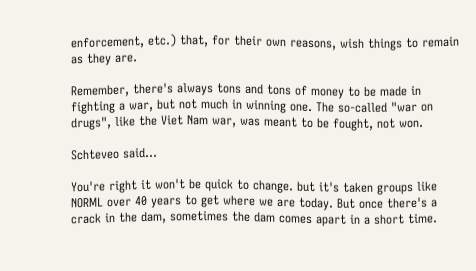enforcement, etc.) that, for their own reasons, wish things to remain as they are.

Remember, there's always tons and tons of money to be made in fighting a war, but not much in winning one. The so-called "war on drugs", like the Viet Nam war, was meant to be fought, not won.

Schteveo said...

You're right it won't be quick to change. but it's taken groups like NORML over 40 years to get where we are today. But once there's a crack in the dam, sometimes the dam comes apart in a short time.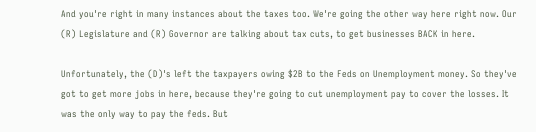And you're right in many instances about the taxes too. We're going the other way here right now. Our (R) Legislature and (R) Governor are talking about tax cuts, to get businesses BACK in here.

Unfortunately, the (D)'s left the taxpayers owing $2B to the Feds on Unemployment money. So they've got to get more jobs in here, because they're going to cut unemployment pay to cover the losses. It was the only way to pay the feds. But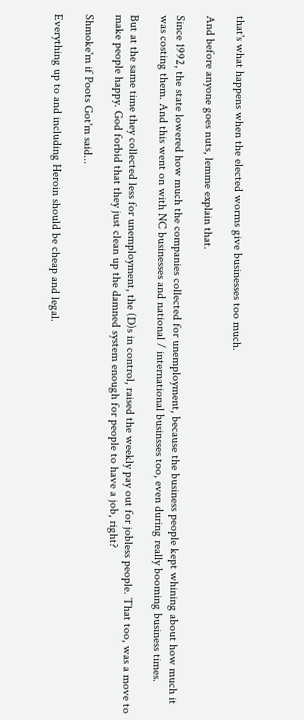that's what happens when the elected worms give businesses too much.

And before anyone goes nuts, lemme explain that.

Since 1992, the state lowered how much the companies collected for unemployment, because the business people kept whining about how much it was costing them. And this went on with NC businesses and national / international businsses too, even during really booming business times.

But at the same time they collected less for unemployment, the (D)s in control, raised the weekly pay out for jobless people. That too, was a move to make people happy. God forbid that they just clean up the damned system enough for people to have a job, right?

Shmoke'm if Poots Got'm said...

Everything up to and including Heroin should be cheap and legal.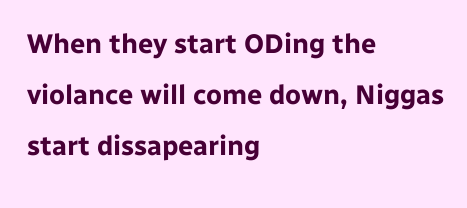When they start ODing the violance will come down, Niggas start dissapearing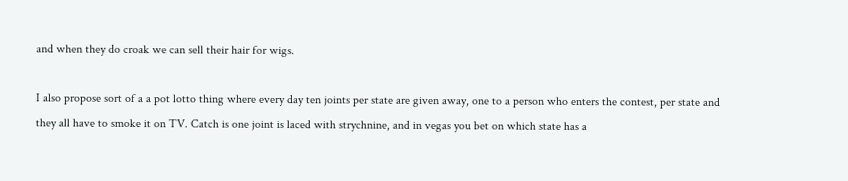and when they do croak we can sell their hair for wigs.

I also propose sort of a a pot lotto thing where every day ten joints per state are given away, one to a person who enters the contest, per state and they all have to smoke it on TV. Catch is one joint is laced with strychnine, and in vegas you bet on which state has a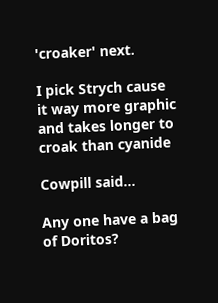'croaker' next.

I pick Strych cause it way more graphic and takes longer to croak than cyanide

Cowpill said...

Any one have a bag of Doritos?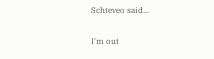Schteveo said...

I'm out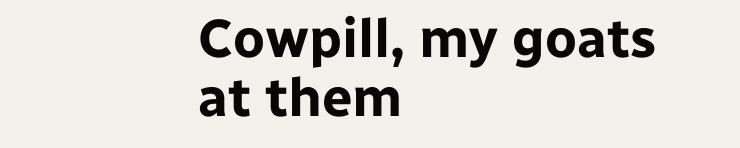Cowpill, my goats at them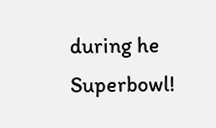during he Superbowl!